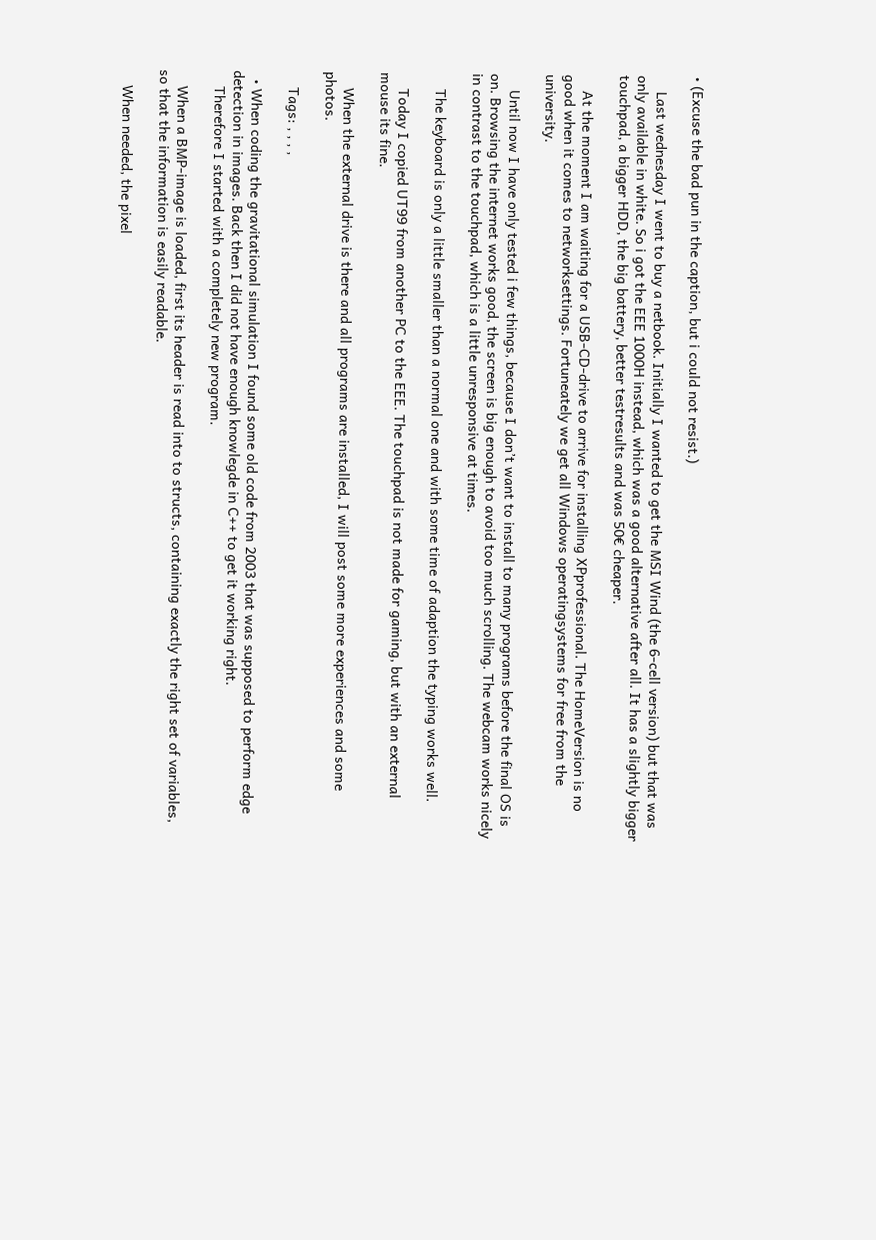• (Excuse the bad pun in the caption, but i could not resist.)

    Last wednesday I went to buy a netbook. Initially I wanted to get the MSI Wind (the 6-cell version) but that was only available in white. So i got the EEE 1000H instead, which was a good alternative after all. It has a slightly bigger touchpad, a bigger HDD, the big battery, better testresults and was 50€ cheaper.

    At the moment I am waiting for a USB-CD-drive to arrive for installing XPprofessional. The HomeVersion is no good when it comes to networksettings. Fortuneately we get all Windows operatingsystems for free from the university.

    Until now I have only tested i few things, because I don’t want to install to many programs before the final OS is on. Browsing the internet works good, the screen is big enough to avoid too much scrolling. The webcam works nicely in contrast to the touchpad, which is a little unresponsive at times.

    The keyboard is only a little smaller than a normal one and with some time of adaption the typing works well.

    Today I copied UT99 from another PC to the EEE. The touchpad is not made for gaming, but with an external mouse its fine.

    When the external drive is there and all programs are installed, I will post some more experiences and some photos.

    Tags: , , , ,

  • When coding the gravitational simulation I found some old code from 2003 that was supposed to perform edge detection in images. Back then I did not have enough knowlegde in C++ to get it working right.
    Therefore I started with a completely new program.

    When a BMP-image is loaded, first its header is read into to structs, containing exactly the right set of variables, so that the information is easily readable.

    When needed, the pixel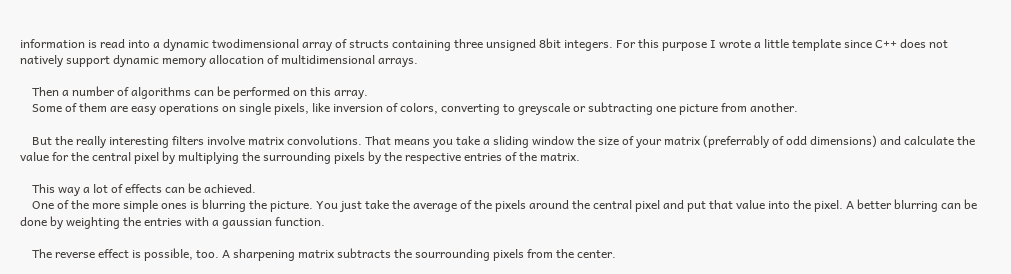information is read into a dynamic twodimensional array of structs containing three unsigned 8bit integers. For this purpose I wrote a little template since C++ does not natively support dynamic memory allocation of multidimensional arrays.

    Then a number of algorithms can be performed on this array.
    Some of them are easy operations on single pixels, like inversion of colors, converting to greyscale or subtracting one picture from another.

    But the really interesting filters involve matrix convolutions. That means you take a sliding window the size of your matrix (preferrably of odd dimensions) and calculate the value for the central pixel by multiplying the surrounding pixels by the respective entries of the matrix.

    This way a lot of effects can be achieved.
    One of the more simple ones is blurring the picture. You just take the average of the pixels around the central pixel and put that value into the pixel. A better blurring can be done by weighting the entries with a gaussian function.

    The reverse effect is possible, too. A sharpening matrix subtracts the sourrounding pixels from the center.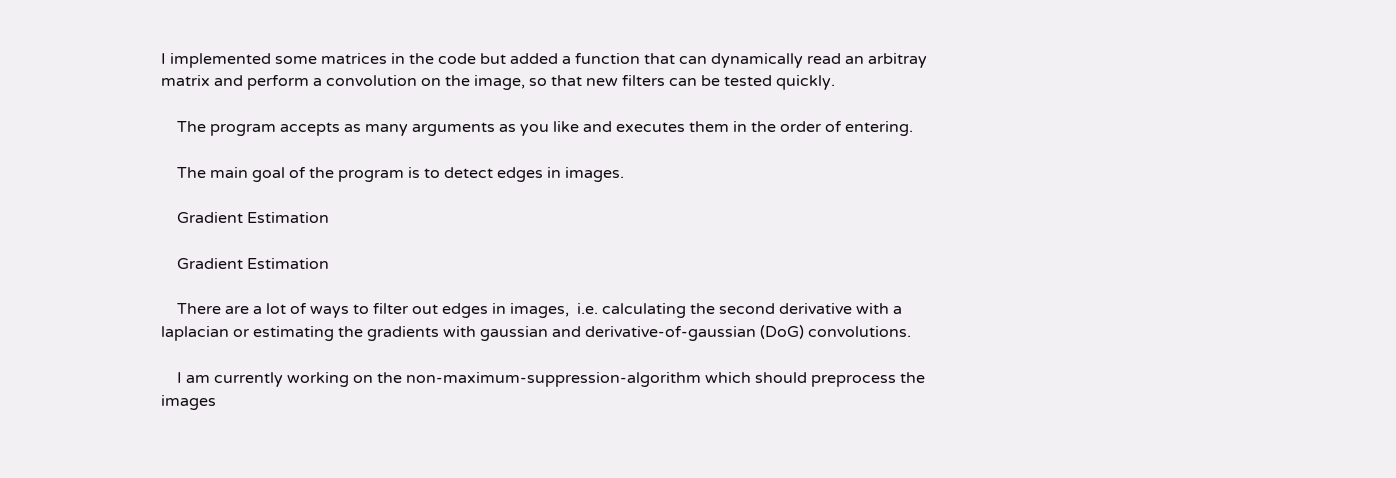I implemented some matrices in the code but added a function that can dynamically read an arbitray matrix and perform a convolution on the image, so that new filters can be tested quickly.

    The program accepts as many arguments as you like and executes them in the order of entering.

    The main goal of the program is to detect edges in images.

    Gradient Estimation

    Gradient Estimation

    There are a lot of ways to filter out edges in images,  i.e. calculating the second derivative with a laplacian or estimating the gradients with gaussian and derivative-of-gaussian (DoG) convolutions.

    I am currently working on the non-maximum-suppression-algorithm which should preprocess the images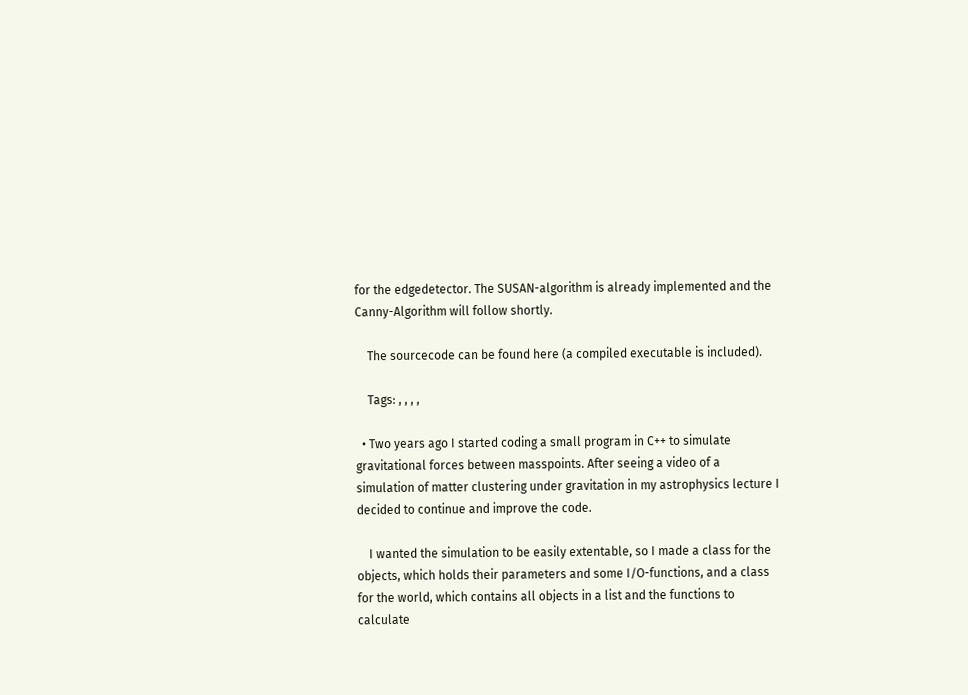for the edgedetector. The SUSAN-algorithm is already implemented and the Canny-Algorithm will follow shortly.

    The sourcecode can be found here (a compiled executable is included).

    Tags: , , , ,

  • Two years ago I started coding a small program in C++ to simulate gravitational forces between masspoints. After seeing a video of a simulation of matter clustering under gravitation in my astrophysics lecture I decided to continue and improve the code.

    I wanted the simulation to be easily extentable, so I made a class for the objects, which holds their parameters and some I/O-functions, and a class for the world, which contains all objects in a list and the functions to calculate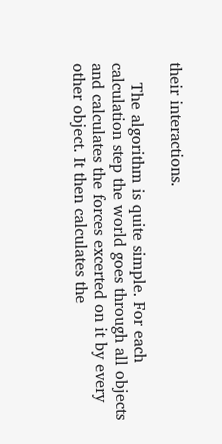their interactions.

    The algorithm is quite simple. For each calculation step the world goes through all objects and calculates the forces excerted on it by every other object. It then calculates the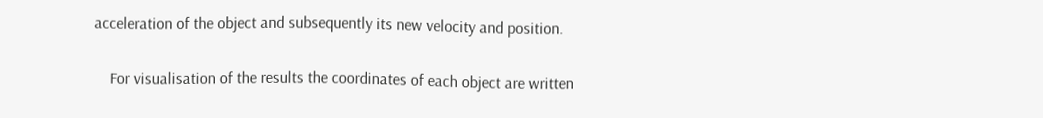acceleration of the object and subsequently its new velocity and position.

    For visualisation of the results the coordinates of each object are written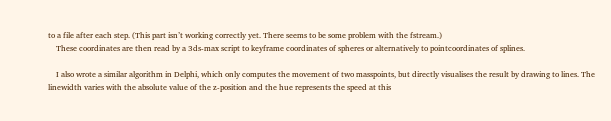to a file after each step. (This part isn’t working correctly yet. There seems to be some problem with the fstream.)
    These coordinates are then read by a 3ds-max script to keyframe coordinates of spheres or alternatively to pointcoordinates of splines.

    I also wrote a similar algorithm in Delphi, which only computes the movement of two masspoints, but directly visualises the result by drawing to lines. The linewidth varies with the absolute value of the z-position and the hue represents the speed at this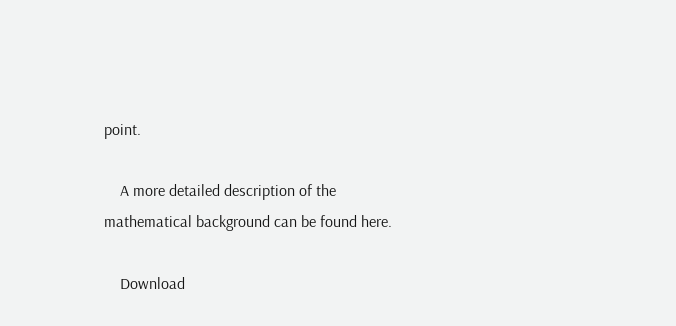point.

    A more detailed description of the mathematical background can be found here.

    Download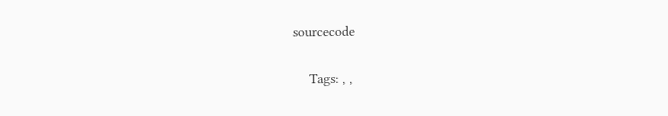sourcecode

    Tags: , ,